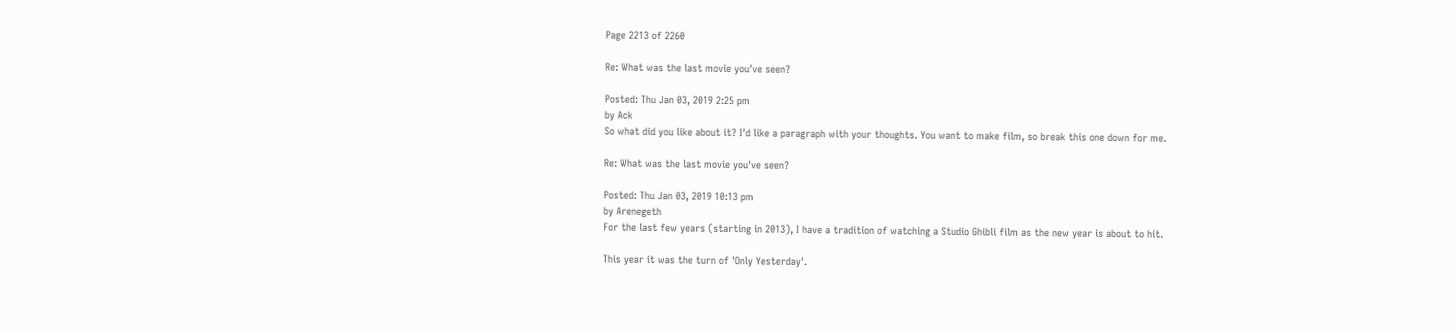Page 2213 of 2260

Re: What was the last movie you've seen?

Posted: Thu Jan 03, 2019 2:25 pm
by Ack
So what did you like about it? I'd like a paragraph with your thoughts. You want to make film, so break this one down for me.

Re: What was the last movie you've seen?

Posted: Thu Jan 03, 2019 10:13 pm
by Arenegeth
For the last few years (starting in 2013), I have a tradition of watching a Studio Ghibli film as the new year is about to hit.

This year it was the turn of 'Only Yesterday'.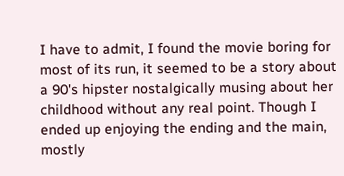I have to admit, I found the movie boring for most of its run, it seemed to be a story about a 90's hipster nostalgically musing about her childhood without any real point. Though I ended up enjoying the ending and the main, mostly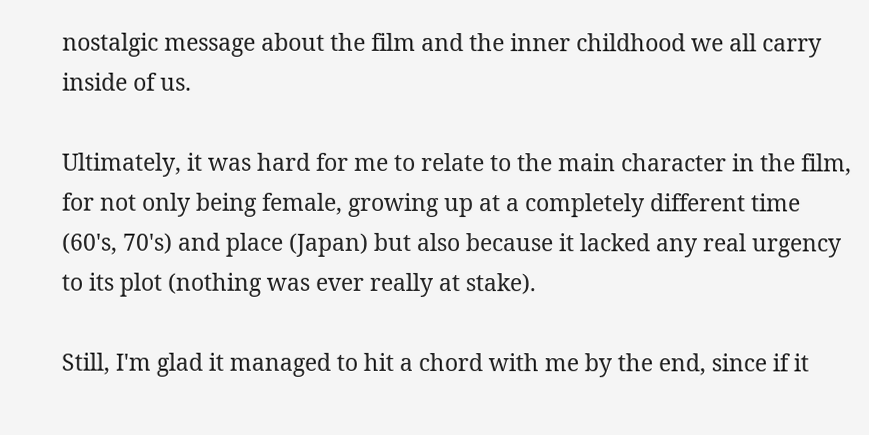nostalgic message about the film and the inner childhood we all carry inside of us.

Ultimately, it was hard for me to relate to the main character in the film, for not only being female, growing up at a completely different time (60's, 70's) and place (Japan) but also because it lacked any real urgency to its plot (nothing was ever really at stake).

Still, I'm glad it managed to hit a chord with me by the end, since if it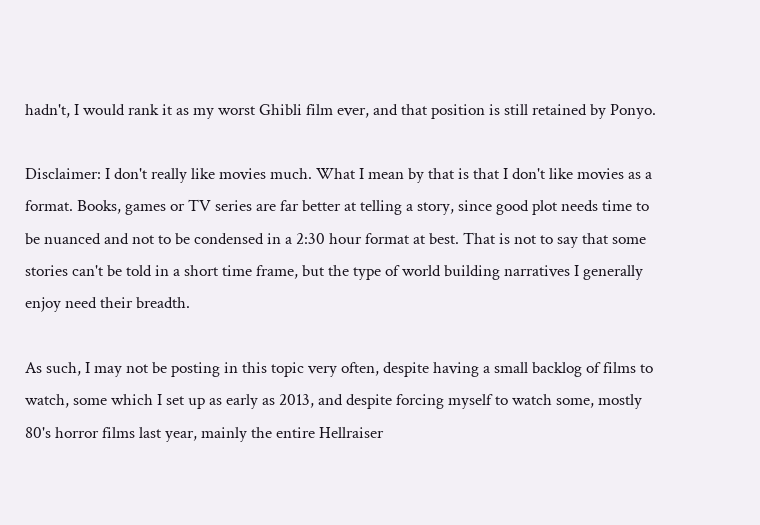hadn't, I would rank it as my worst Ghibli film ever, and that position is still retained by Ponyo.

Disclaimer: I don't really like movies much. What I mean by that is that I don't like movies as a format. Books, games or TV series are far better at telling a story, since good plot needs time to be nuanced and not to be condensed in a 2:30 hour format at best. That is not to say that some stories can't be told in a short time frame, but the type of world building narratives I generally enjoy need their breadth.

As such, I may not be posting in this topic very often, despite having a small backlog of films to watch, some which I set up as early as 2013, and despite forcing myself to watch some, mostly 80's horror films last year, mainly the entire Hellraiser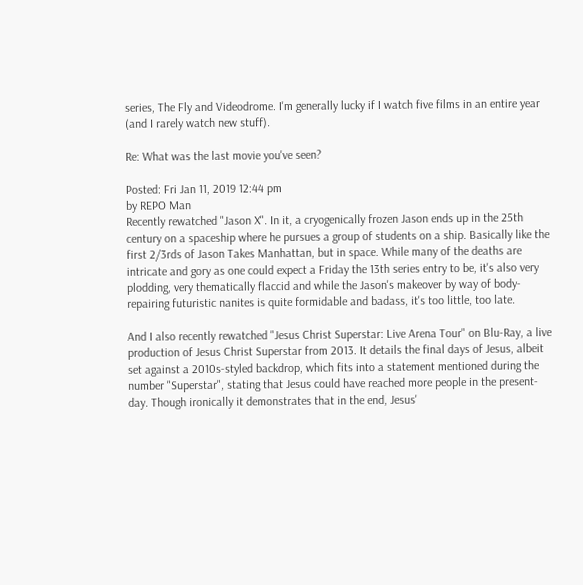series, The Fly and Videodrome. I'm generally lucky if I watch five films in an entire year (and I rarely watch new stuff).

Re: What was the last movie you've seen?

Posted: Fri Jan 11, 2019 12:44 pm
by REPO Man
Recently rewatched "Jason X". In it, a cryogenically frozen Jason ends up in the 25th century on a spaceship where he pursues a group of students on a ship. Basically like the first 2/3rds of Jason Takes Manhattan, but in space. While many of the deaths are intricate and gory as one could expect a Friday the 13th series entry to be, it's also very plodding, very thematically flaccid and while the Jason's makeover by way of body-repairing futuristic nanites is quite formidable and badass, it's too little, too late.

And I also recently rewatched "Jesus Christ Superstar: Live Arena Tour" on Blu-Ray, a live production of Jesus Christ Superstar from 2013. It details the final days of Jesus, albeit set against a 2010s-styled backdrop, which fits into a statement mentioned during the number "Superstar", stating that Jesus could have reached more people in the present-day. Though ironically it demonstrates that in the end, Jesus'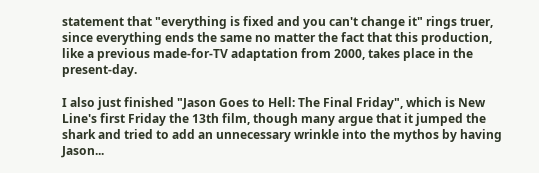statement that "everything is fixed and you can't change it" rings truer, since everything ends the same no matter the fact that this production, like a previous made-for-TV adaptation from 2000, takes place in the present-day.

I also just finished "Jason Goes to Hell: The Final Friday", which is New Line's first Friday the 13th film, though many argue that it jumped the shark and tried to add an unnecessary wrinkle into the mythos by having Jason...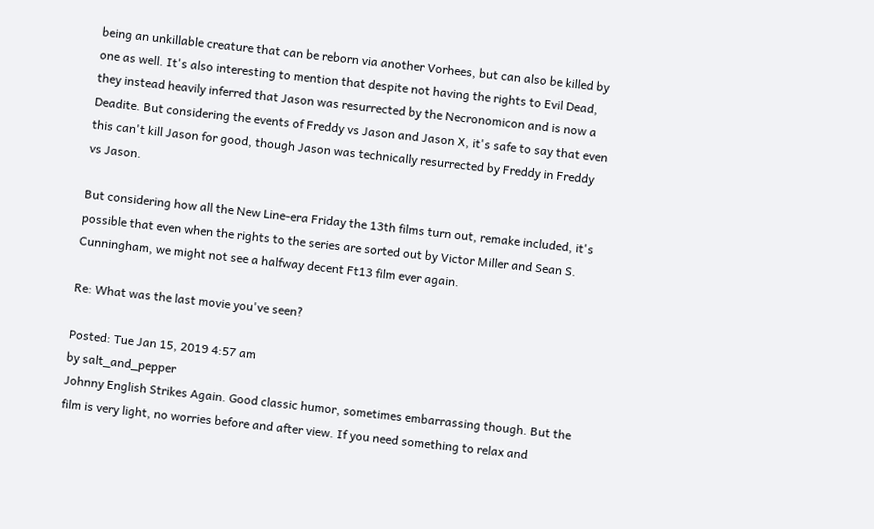being an unkillable creature that can be reborn via another Vorhees, but can also be killed by one as well. It's also interesting to mention that despite not having the rights to Evil Dead, they instead heavily inferred that Jason was resurrected by the Necronomicon and is now a Deadite. But considering the events of Freddy vs Jason and Jason X, it's safe to say that even this can't kill Jason for good, though Jason was technically resurrected by Freddy in Freddy vs Jason.

But considering how all the New Line-era Friday the 13th films turn out, remake included, it's possible that even when the rights to the series are sorted out by Victor Miller and Sean S. Cunningham, we might not see a halfway decent Ft13 film ever again.

Re: What was the last movie you've seen?

Posted: Tue Jan 15, 2019 4:57 am
by salt_and_pepper
Johnny English Strikes Again. Good classic humor, sometimes embarrassing though. But the film is very light, no worries before and after view. If you need something to relax and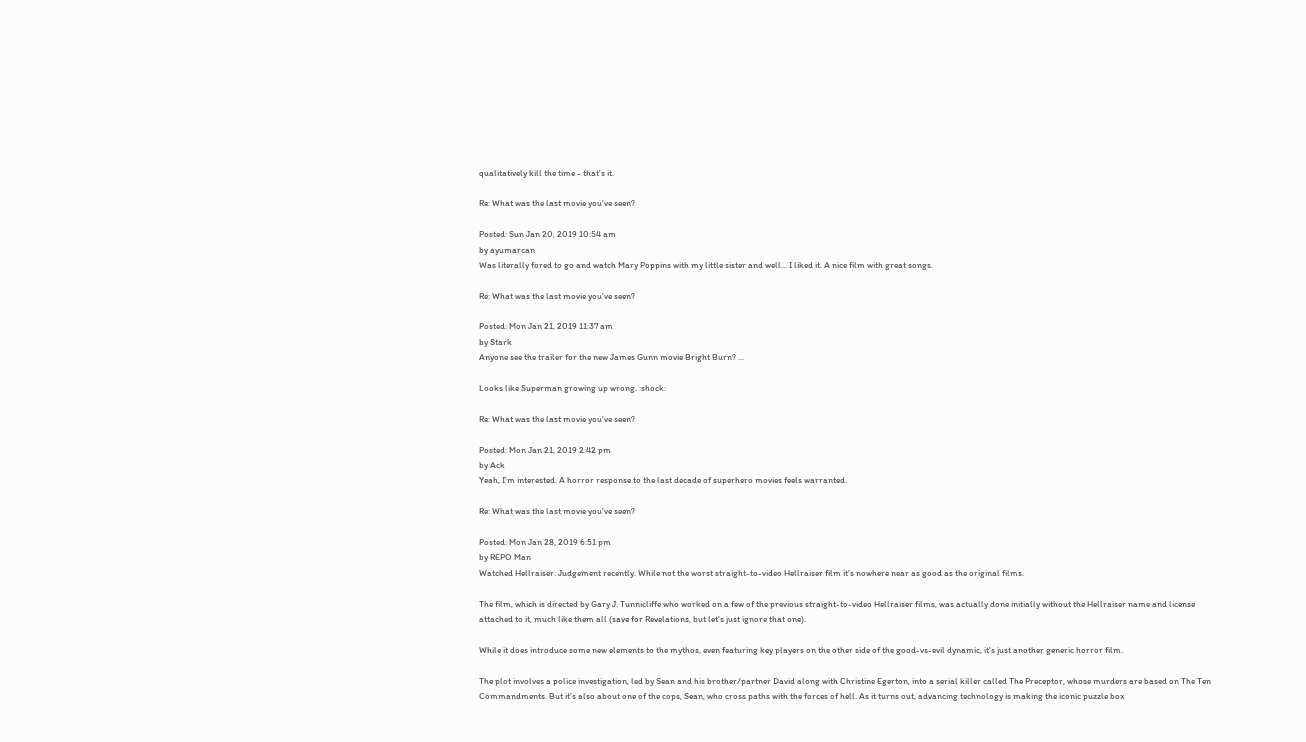qualitatively kill the time - that's it.

Re: What was the last movie you've seen?

Posted: Sun Jan 20, 2019 10:54 am
by ayumarcan
Was literally fored to go and watch Mary Poppins with my little sister and well... I liked it. A nice film with great songs.

Re: What was the last movie you've seen?

Posted: Mon Jan 21, 2019 11:37 am
by Stark
Anyone see the trailer for the new James Gunn movie Bright Burn? ...

Looks like Superman growing up wrong. :shock:

Re: What was the last movie you've seen?

Posted: Mon Jan 21, 2019 2:42 pm
by Ack
Yeah, I'm interested. A horror response to the last decade of superhero movies feels warranted.

Re: What was the last movie you've seen?

Posted: Mon Jan 28, 2019 6:51 pm
by REPO Man
Watched Hellraiser: Judgement recently. While not the worst straight-to-video Hellraiser film it's nowhere near as good as the original films.

The film, which is directed by Gary J. Tunnicliffe who worked on a few of the previous straight-to-video Hellraiser films, was actually done initially without the Hellraiser name and license attached to it, much like them all (save for Revelations, but let's just ignore that one).

While it does introduce some new elements to the mythos, even featuring key players on the other side of the good-vs-evil dynamic, it's just another generic horror film.

The plot involves a police investigation, led by Sean and his brother/partner David along with Christine Egerton, into a serial killer called The Preceptor, whose murders are based on The Ten Commandments. But it's also about one of the cops, Sean, who cross paths with the forces of hell. As it turns out, advancing technology is making the iconic puzzle box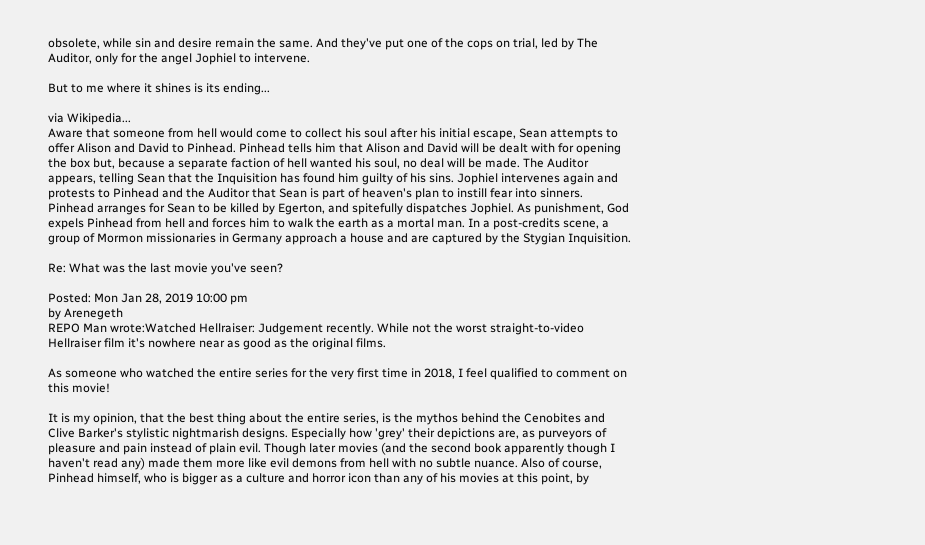obsolete, while sin and desire remain the same. And they've put one of the cops on trial, led by The Auditor, only for the angel Jophiel to intervene.

But to me where it shines is its ending...

via Wikipedia...
Aware that someone from hell would come to collect his soul after his initial escape, Sean attempts to offer Alison and David to Pinhead. Pinhead tells him that Alison and David will be dealt with for opening the box but, because a separate faction of hell wanted his soul, no deal will be made. The Auditor appears, telling Sean that the Inquisition has found him guilty of his sins. Jophiel intervenes again and protests to Pinhead and the Auditor that Sean is part of heaven's plan to instill fear into sinners. Pinhead arranges for Sean to be killed by Egerton, and spitefully dispatches Jophiel. As punishment, God expels Pinhead from hell and forces him to walk the earth as a mortal man. In a post-credits scene, a group of Mormon missionaries in Germany approach a house and are captured by the Stygian Inquisition.

Re: What was the last movie you've seen?

Posted: Mon Jan 28, 2019 10:00 pm
by Arenegeth
REPO Man wrote:Watched Hellraiser: Judgement recently. While not the worst straight-to-video Hellraiser film it's nowhere near as good as the original films.

As someone who watched the entire series for the very first time in 2018, I feel qualified to comment on this movie!

It is my opinion, that the best thing about the entire series, is the mythos behind the Cenobites and Clive Barker's stylistic nightmarish designs. Especially how 'grey' their depictions are, as purveyors of pleasure and pain instead of plain evil. Though later movies (and the second book apparently though I haven't read any) made them more like evil demons from hell with no subtle nuance. Also of course, Pinhead himself, who is bigger as a culture and horror icon than any of his movies at this point, by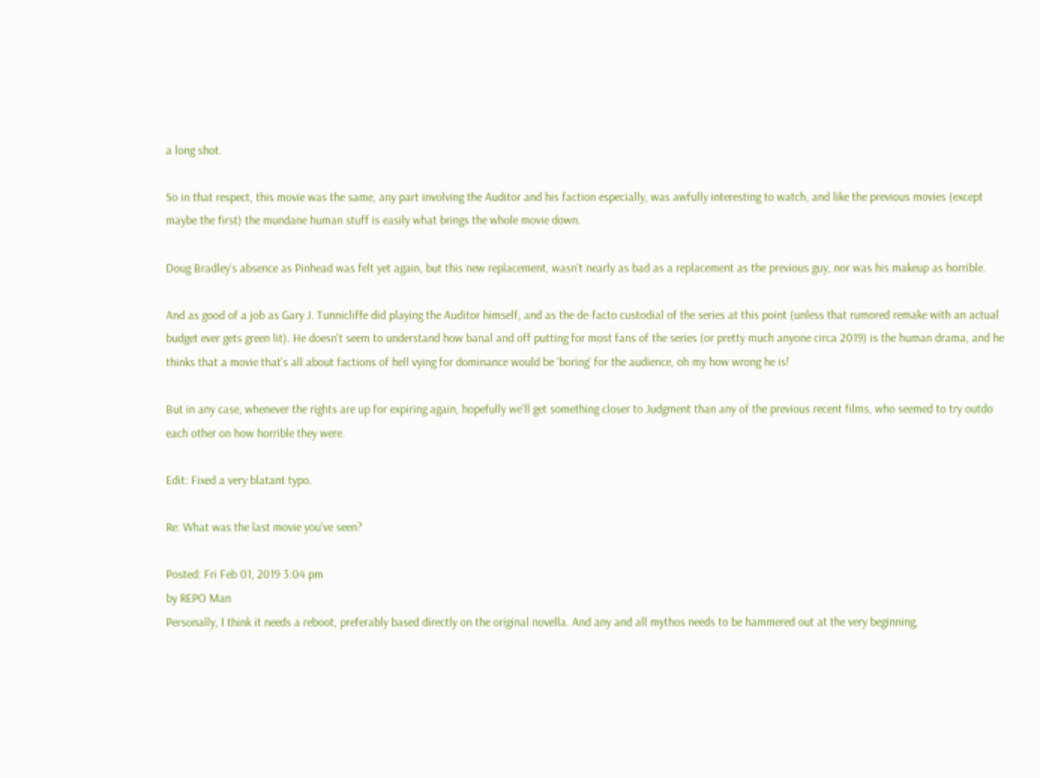a long shot.

So in that respect, this movie was the same, any part involving the Auditor and his faction especially, was awfully interesting to watch, and like the previous movies (except maybe the first) the mundane human stuff is easily what brings the whole movie down.

Doug Bradley's absence as Pinhead was felt yet again, but this new replacement, wasn't nearly as bad as a replacement as the previous guy, nor was his makeup as horrible.

And as good of a job as Gary J. Tunnicliffe did playing the Auditor himself, and as the de-facto custodial of the series at this point (unless that rumored remake with an actual budget ever gets green lit). He doesn't seem to understand how banal and off putting for most fans of the series (or pretty much anyone circa 2019) is the human drama, and he thinks that a movie that's all about factions of hell vying for dominance would be 'boring' for the audience, oh my how wrong he is!

But in any case, whenever the rights are up for expiring again, hopefully we'll get something closer to Judgment than any of the previous recent films, who seemed to try outdo each other on how horrible they were.

Edit: Fixed a very blatant typo.

Re: What was the last movie you've seen?

Posted: Fri Feb 01, 2019 3:04 pm
by REPO Man
Personally, I think it needs a reboot, preferably based directly on the original novella. And any and all mythos needs to be hammered out at the very beginning,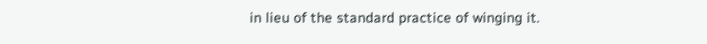in lieu of the standard practice of winging it.